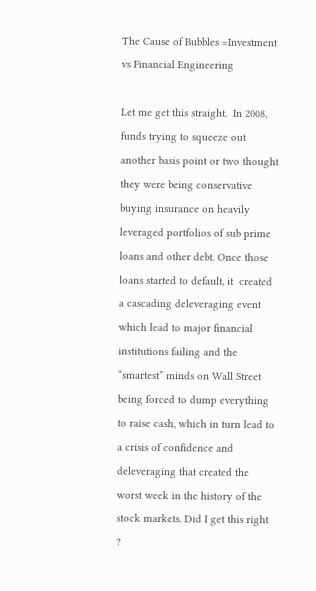The Cause of Bubbles =Investment vs Financial Engineering

Let me get this straight.  In 2008, funds trying to squeeze out another basis point or two thought they were being conservative  buying insurance on heavily leveraged portfolios of sub prime loans and other debt. Once those loans started to default, it  created a cascading deleveraging event which lead to major financial institutions failing and the “smartest” minds on Wall Street being forced to dump everything to raise cash, which in turn lead to a crisis of confidence and deleveraging that created the worst week in the history of the stock markets. Did I get this right ?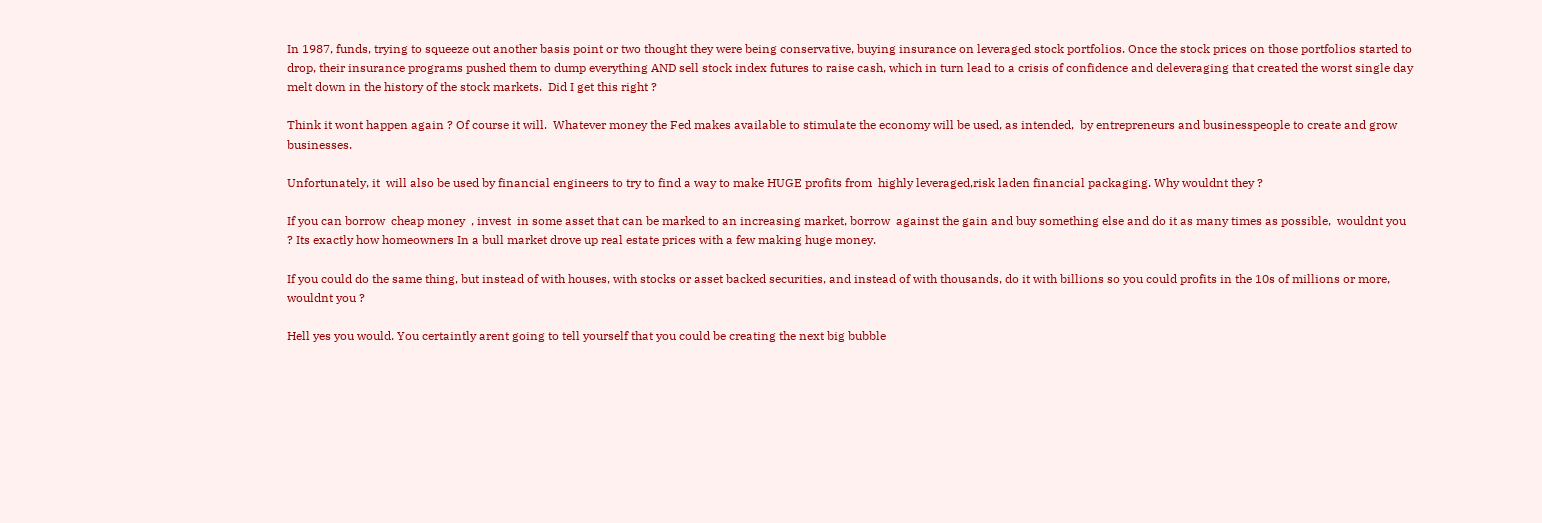In 1987, funds, trying to squeeze out another basis point or two thought they were being conservative, buying insurance on leveraged stock portfolios. Once the stock prices on those portfolios started to drop, their insurance programs pushed them to dump everything AND sell stock index futures to raise cash, which in turn lead to a crisis of confidence and deleveraging that created the worst single day melt down in the history of the stock markets.  Did I get this right ?

Think it wont happen again ? Of course it will.  Whatever money the Fed makes available to stimulate the economy will be used, as intended,  by entrepreneurs and businesspeople to create and grow businesses.

Unfortunately, it  will also be used by financial engineers to try to find a way to make HUGE profits from  highly leveraged,risk laden financial packaging. Why wouldnt they ?

If you can borrow  cheap money  , invest  in some asset that can be marked to an increasing market, borrow  against the gain and buy something else and do it as many times as possible,  wouldnt you ? Its exactly how homeowners In a bull market drove up real estate prices with a few making huge money.

If you could do the same thing, but instead of with houses, with stocks or asset backed securities, and instead of with thousands, do it with billions so you could profits in the 10s of millions or more, wouldnt you ?

Hell yes you would. You certaintly arent going to tell yourself that you could be creating the next big bubble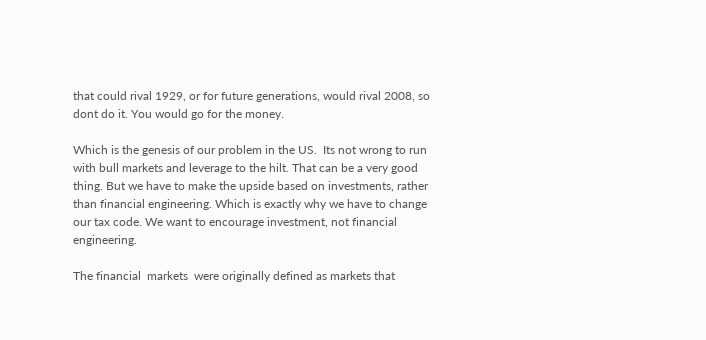that could rival 1929, or for future generations, would rival 2008, so dont do it. You would go for the money.

Which is the genesis of our problem in the US.  Its not wrong to run with bull markets and leverage to the hilt. That can be a very good thing. But we have to make the upside based on investments, rather than financial engineering. Which is exactly why we have to change our tax code. We want to encourage investment, not financial engineering.

The financial  markets  were originally defined as markets that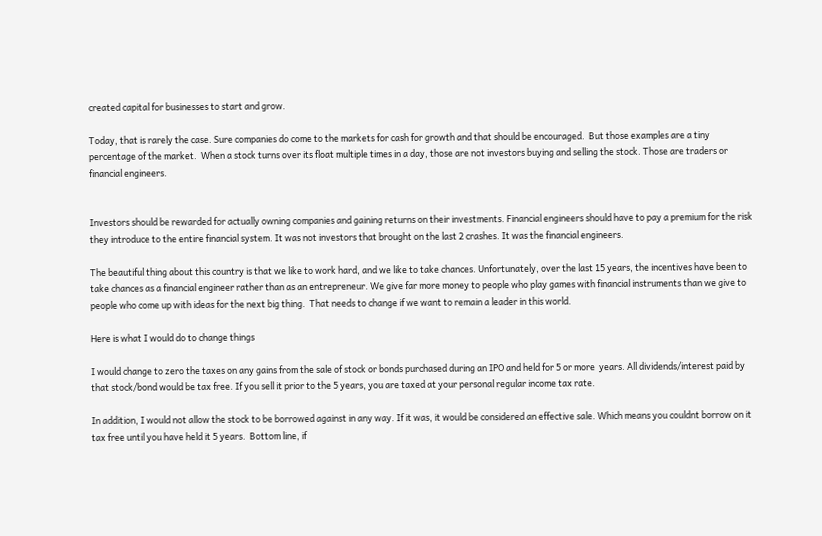created capital for businesses to start and grow.

Today, that is rarely the case. Sure companies do come to the markets for cash for growth and that should be encouraged.  But those examples are a tiny percentage of the market.  When a stock turns over its float multiple times in a day, those are not investors buying and selling the stock. Those are traders or financial engineers.


Investors should be rewarded for actually owning companies and gaining returns on their investments. Financial engineers should have to pay a premium for the risk they introduce to the entire financial system. It was not investors that brought on the last 2 crashes. It was the financial engineers.

The beautiful thing about this country is that we like to work hard, and we like to take chances. Unfortunately, over the last 15 years, the incentives have been to take chances as a financial engineer rather than as an entrepreneur. We give far more money to people who play games with financial instruments than we give to people who come up with ideas for the next big thing.  That needs to change if we want to remain a leader in this world.

Here is what I would do to change things

I would change to zero the taxes on any gains from the sale of stock or bonds purchased during an IPO and held for 5 or more  years. All dividends/interest paid by that stock/bond would be tax free. If you sell it prior to the 5 years, you are taxed at your personal regular income tax rate.

In addition, I would not allow the stock to be borrowed against in any way. If it was, it would be considered an effective sale. Which means you couldnt borrow on it tax free until you have held it 5 years.  Bottom line, if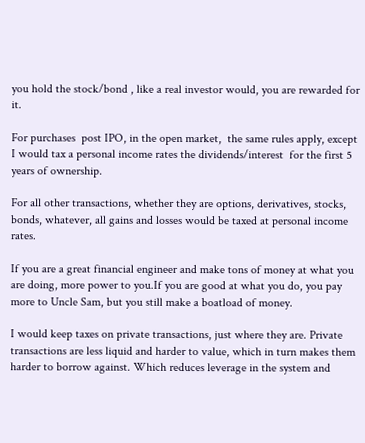you hold the stock/bond , like a real investor would, you are rewarded for it.

For purchases  post IPO, in the open market,  the same rules apply, except I would tax a personal income rates the dividends/interest  for the first 5 years of ownership.

For all other transactions, whether they are options, derivatives, stocks, bonds, whatever, all gains and losses would be taxed at personal income rates.

If you are a great financial engineer and make tons of money at what you are doing, more power to you.If you are good at what you do, you pay more to Uncle Sam, but you still make a boatload of money.

I would keep taxes on private transactions, just where they are. Private transactions are less liquid and harder to value, which in turn makes them harder to borrow against. Which reduces leverage in the system and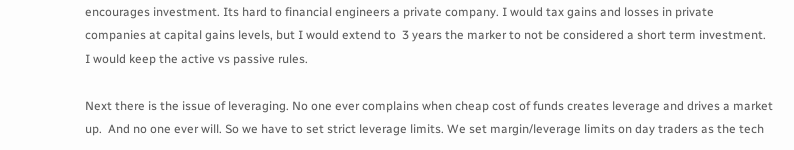encourages investment. Its hard to financial engineers a private company. I would tax gains and losses in private companies at capital gains levels, but I would extend to  3 years the marker to not be considered a short term investment. I would keep the active vs passive rules.

Next there is the issue of leveraging. No one ever complains when cheap cost of funds creates leverage and drives a market up.  And no one ever will. So we have to set strict leverage limits. We set margin/leverage limits on day traders as the tech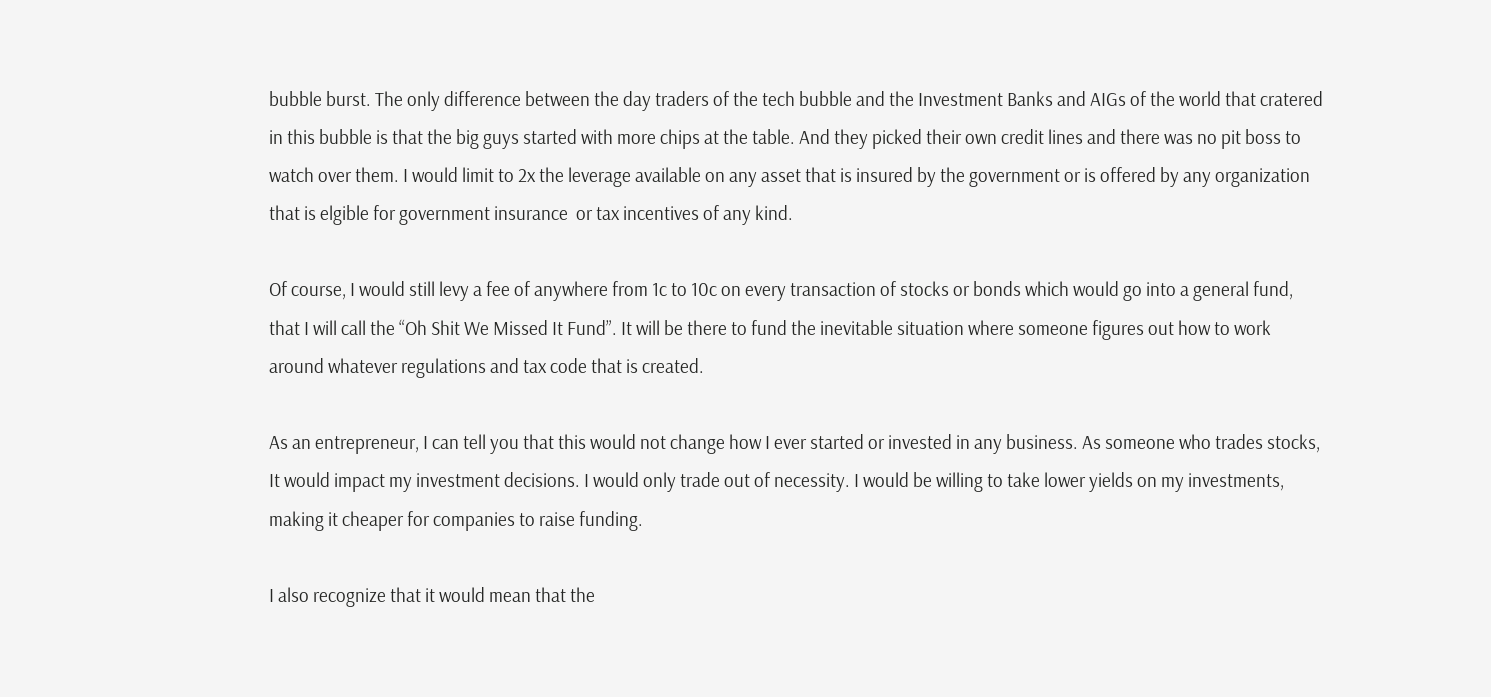bubble burst. The only difference between the day traders of the tech bubble and the Investment Banks and AIGs of the world that cratered in this bubble is that the big guys started with more chips at the table. And they picked their own credit lines and there was no pit boss to watch over them. I would limit to 2x the leverage available on any asset that is insured by the government or is offered by any organization that is elgible for government insurance  or tax incentives of any kind.

Of course, I would still levy a fee of anywhere from 1c to 10c on every transaction of stocks or bonds which would go into a general fund, that I will call the “Oh Shit We Missed It Fund”. It will be there to fund the inevitable situation where someone figures out how to work around whatever regulations and tax code that is created.

As an entrepreneur, I can tell you that this would not change how I ever started or invested in any business. As someone who trades stocks, It would impact my investment decisions. I would only trade out of necessity. I would be willing to take lower yields on my investments, making it cheaper for companies to raise funding.

I also recognize that it would mean that the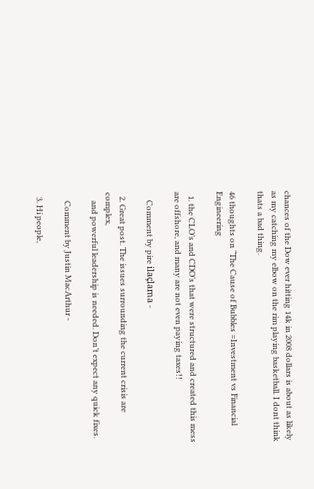chances of the Dow ever hitting 14k in 2008 dollars is about as likely as my catching my elbow on the rim playing basketball. I dont think thats a bad thing.

46 thoughts on “The Cause of Bubbles =Investment vs Financial Engineering

  1. the CLO’s and CDO’s that were structured and created this mess are offshore, and many are not even paying taxes!!

    Comment by pire ilaçlama -

  2. Great post. The issues surrounding the current crisis are complex,
    and powerful leadership is needed. Don’t expect any quick fixes.

    Comment by Justin MacArthur -

  3. Hi people,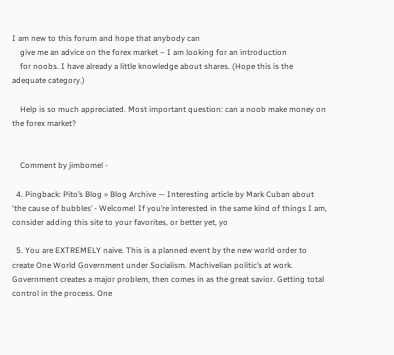I am new to this forum and hope that anybody can
    give me an advice on the forex market – I am looking for an introduction
    for noobs. I have already a little knowledge about shares. (Hope this is the adequate category.)

    Help is so much appreciated. Most important question: can a noob make money on the forex market?


    Comment by jimbomel -

  4. Pingback: Pito’s Blog » Blog Archive — Interesting article by Mark Cuban about ‘the cause of bubbles’ - Welcome! If you’re interested in the same kind of things I am, consider adding this site to your favorites, or better yet, yo

  5. You are EXTREMELY naive. This is a planned event by the new world order to create One World Government under Socialism. Machivelian politic’s at work. Government creates a major problem, then comes in as the great savior. Getting total control in the process. One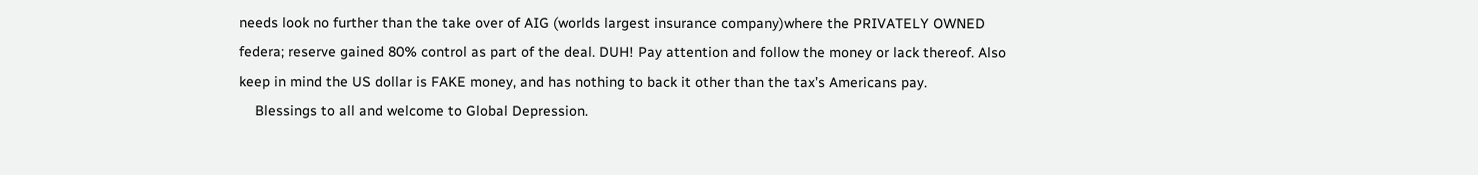needs look no further than the take over of AIG (worlds largest insurance company)where the PRIVATELY OWNED federa; reserve gained 80% control as part of the deal. DUH! Pay attention and follow the money or lack thereof. Also keep in mind the US dollar is FAKE money, and has nothing to back it other than the tax’s Americans pay.
    Blessings to all and welcome to Global Depression.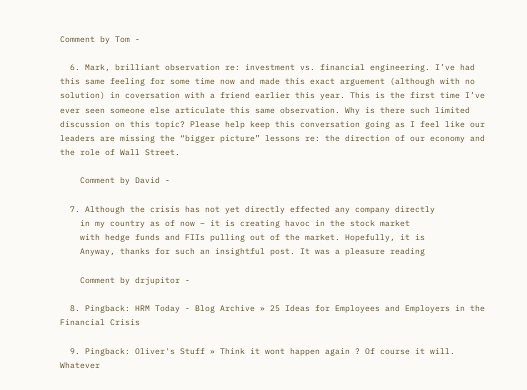Comment by Tom -

  6. Mark, brilliant observation re: investment vs. financial engineering. I’ve had this same feeling for some time now and made this exact arguement (although with no solution) in coversation with a friend earlier this year. This is the first time I’ve ever seen someone else articulate this same observation. Why is there such limited discussion on this topic? Please help keep this conversation going as I feel like our leaders are missing the “bigger picture” lessons re: the direction of our economy and the role of Wall Street.

    Comment by David -

  7. Although the crisis has not yet directly effected any company directly
    in my country as of now – it is creating havoc in the stock market
    with hedge funds and FIIs pulling out of the market. Hopefully, it is
    Anyway, thanks for such an insightful post. It was a pleasure reading

    Comment by drjupitor -

  8. Pingback: HRM Today - Blog Archive » 25 Ideas for Employees and Employers in the Financial Crisis

  9. Pingback: Oliver's Stuff » Think it wont happen again ? Of course it will. Whatever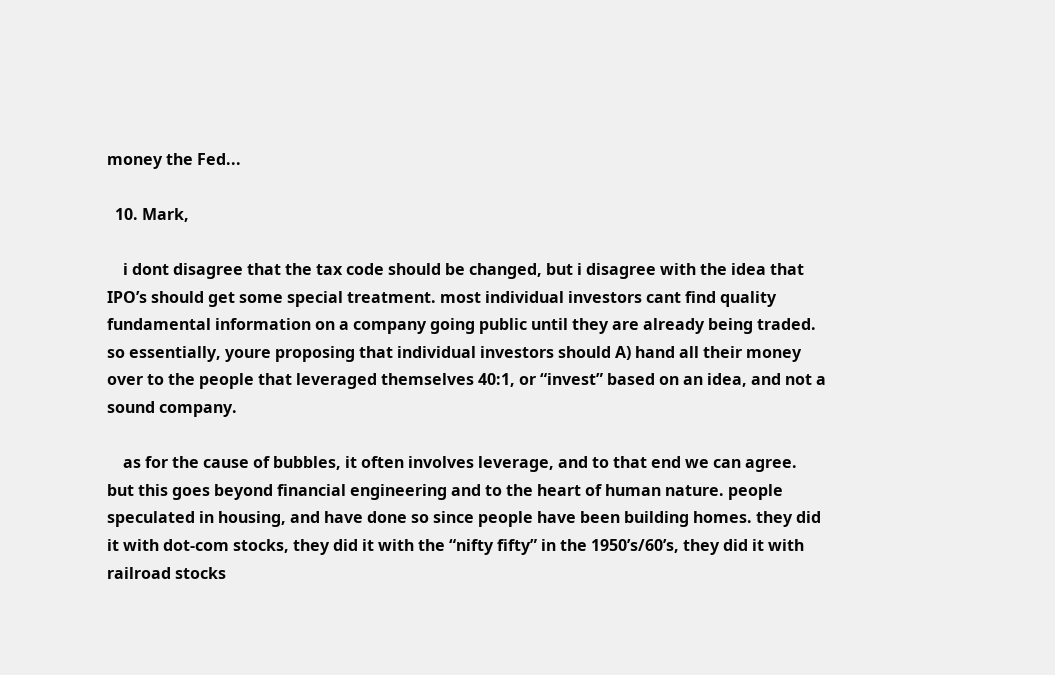money the Fed...

  10. Mark,

    i dont disagree that the tax code should be changed, but i disagree with the idea that IPO’s should get some special treatment. most individual investors cant find quality fundamental information on a company going public until they are already being traded. so essentially, youre proposing that individual investors should A) hand all their money over to the people that leveraged themselves 40:1, or “invest” based on an idea, and not a sound company.

    as for the cause of bubbles, it often involves leverage, and to that end we can agree. but this goes beyond financial engineering and to the heart of human nature. people speculated in housing, and have done so since people have been building homes. they did it with dot-com stocks, they did it with the “nifty fifty” in the 1950’s/60’s, they did it with railroad stocks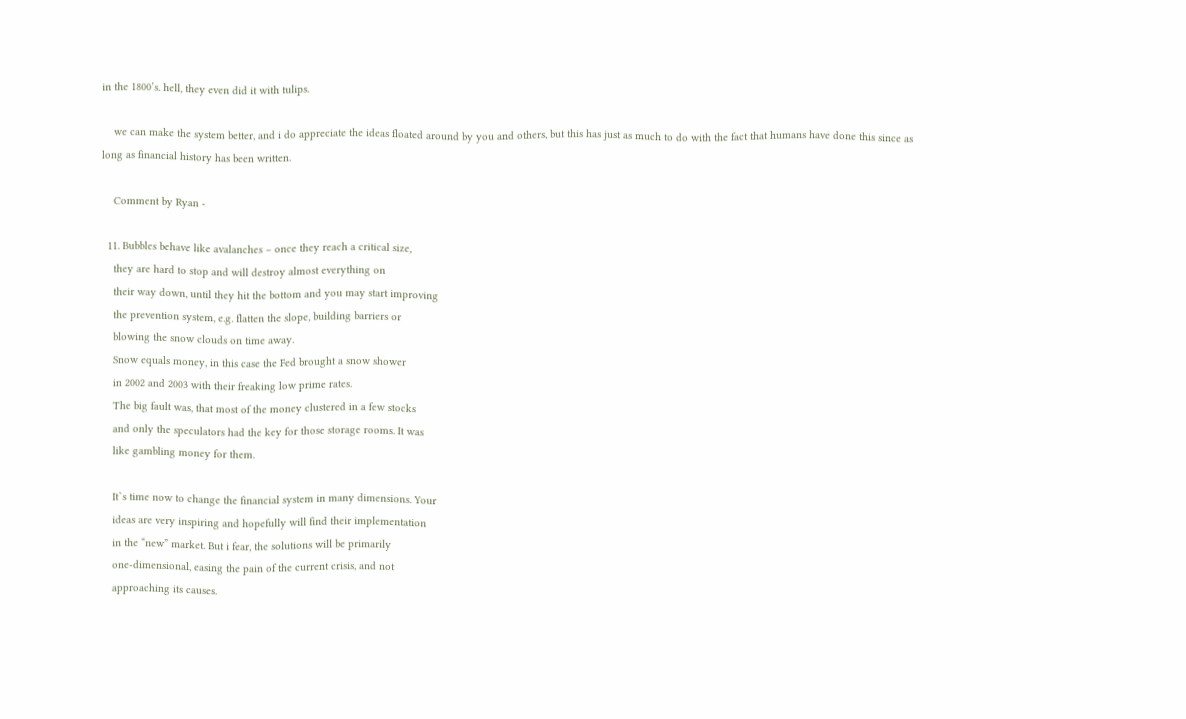in the 1800’s. hell, they even did it with tulips.

    we can make the system better, and i do appreciate the ideas floated around by you and others, but this has just as much to do with the fact that humans have done this since as long as financial history has been written.

    Comment by Ryan -

  11. Bubbles behave like avalanches – once they reach a critical size,
    they are hard to stop and will destroy almost everything on
    their way down, until they hit the bottom and you may start improving
    the prevention system, e.g. flatten the slope, building barriers or
    blowing the snow clouds on time away.
    Snow equals money, in this case the Fed brought a snow shower
    in 2002 and 2003 with their freaking low prime rates.
    The big fault was, that most of the money clustered in a few stocks
    and only the speculators had the key for those storage rooms. It was
    like gambling money for them.

    It`s time now to change the financial system in many dimensions. Your
    ideas are very inspiring and hopefully will find their implementation
    in the “new” market. But i fear, the solutions will be primarily
    one-dimensional, easing the pain of the current crisis, and not
    approaching its causes.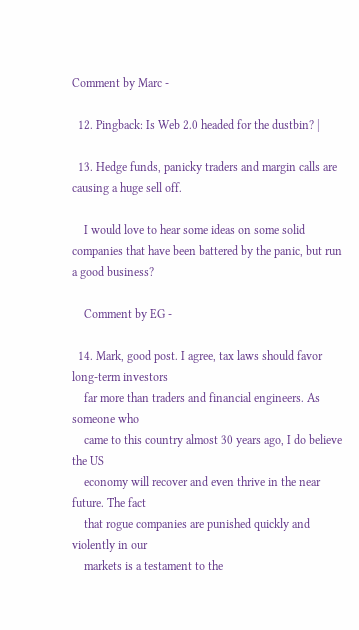Comment by Marc -

  12. Pingback: Is Web 2.0 headed for the dustbin? |

  13. Hedge funds, panicky traders and margin calls are causing a huge sell off.

    I would love to hear some ideas on some solid companies that have been battered by the panic, but run a good business?

    Comment by EG -

  14. Mark, good post. I agree, tax laws should favor long-term investors
    far more than traders and financial engineers. As someone who
    came to this country almost 30 years ago, I do believe the US
    economy will recover and even thrive in the near future. The fact
    that rogue companies are punished quickly and violently in our
    markets is a testament to the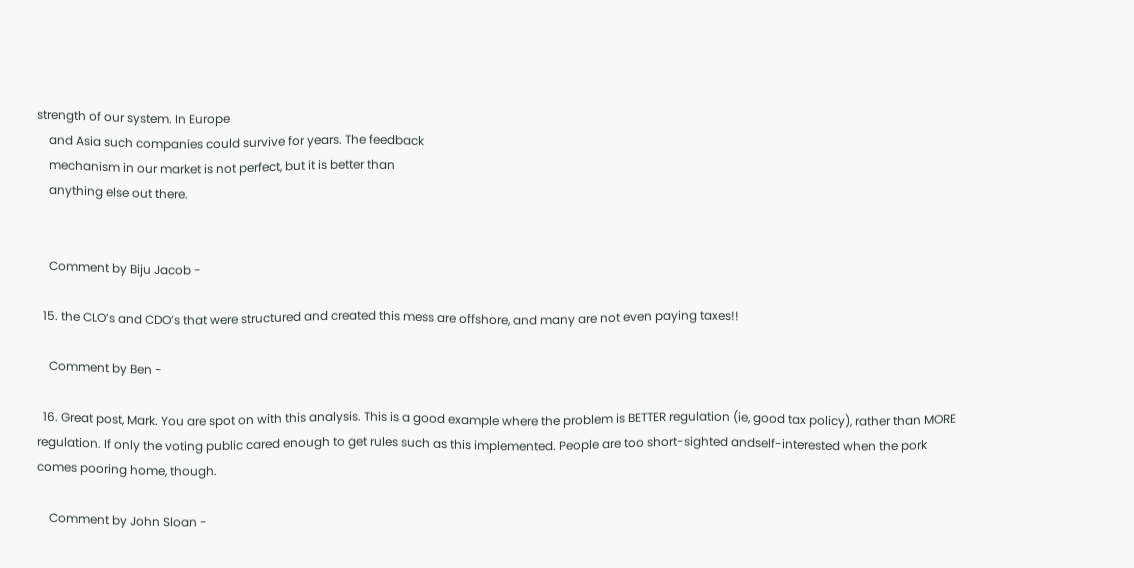strength of our system. In Europe
    and Asia such companies could survive for years. The feedback
    mechanism in our market is not perfect, but it is better than
    anything else out there.


    Comment by Biju Jacob -

  15. the CLO’s and CDO’s that were structured and created this mess are offshore, and many are not even paying taxes!!

    Comment by Ben -

  16. Great post, Mark. You are spot on with this analysis. This is a good example where the problem is BETTER regulation (ie, good tax policy), rather than MORE regulation. If only the voting public cared enough to get rules such as this implemented. People are too short-sighted andself-interested when the pork comes pooring home, though.

    Comment by John Sloan -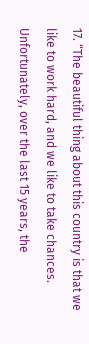17. “The beautiful thing about this country is that we like to work hard, and we like to take chances. Unfortunately, over the last 15 years, the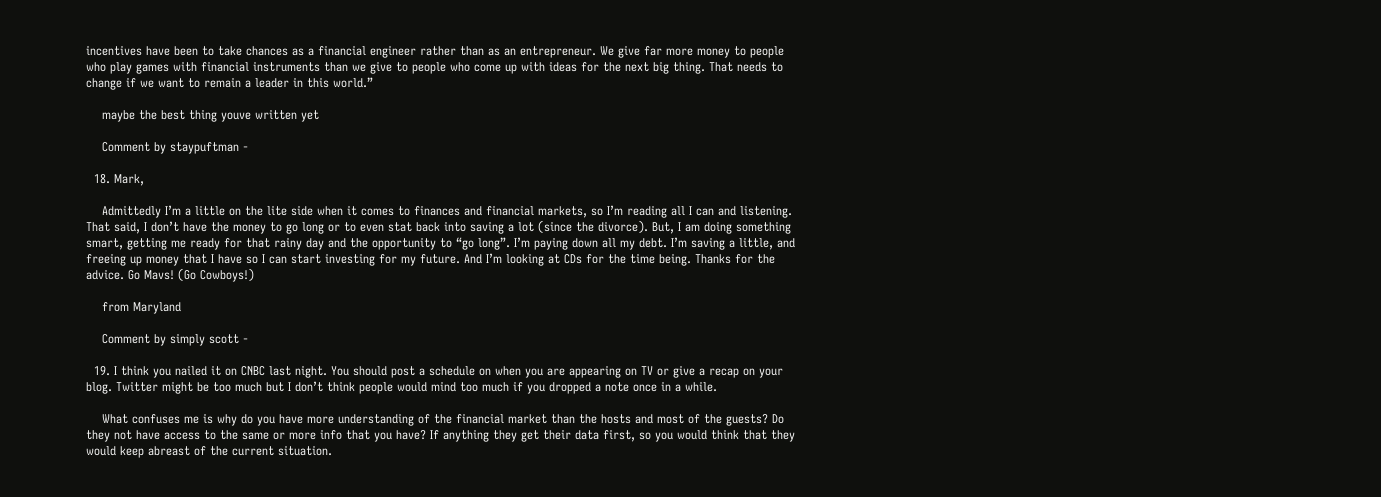incentives have been to take chances as a financial engineer rather than as an entrepreneur. We give far more money to people who play games with financial instruments than we give to people who come up with ideas for the next big thing. That needs to change if we want to remain a leader in this world.”

    maybe the best thing youve written yet

    Comment by staypuftman -

  18. Mark,

    Admittedly I’m a little on the lite side when it comes to finances and financial markets, so I’m reading all I can and listening. That said, I don’t have the money to go long or to even stat back into saving a lot (since the divorce). But, I am doing something smart, getting me ready for that rainy day and the opportunity to “go long”. I’m paying down all my debt. I’m saving a little, and freeing up money that I have so I can start investing for my future. And I’m looking at CDs for the time being. Thanks for the advice. Go Mavs! (Go Cowboys!)

    from Maryland

    Comment by simply scott -

  19. I think you nailed it on CNBC last night. You should post a schedule on when you are appearing on TV or give a recap on your blog. Twitter might be too much but I don’t think people would mind too much if you dropped a note once in a while.

    What confuses me is why do you have more understanding of the financial market than the hosts and most of the guests? Do they not have access to the same or more info that you have? If anything they get their data first, so you would think that they would keep abreast of the current situation.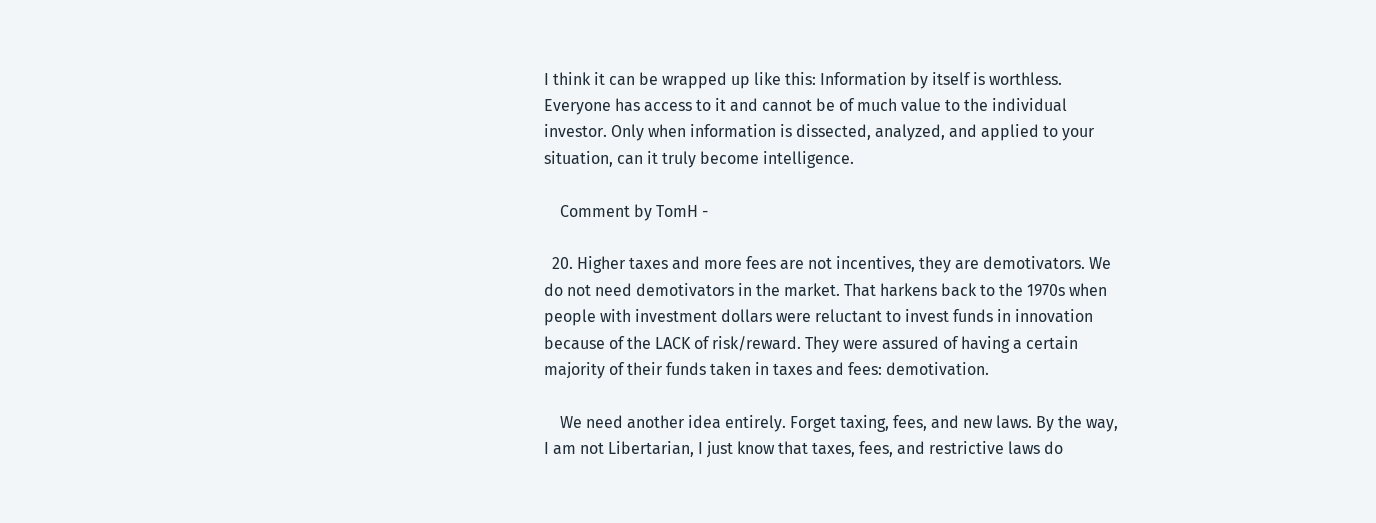I think it can be wrapped up like this: Information by itself is worthless. Everyone has access to it and cannot be of much value to the individual investor. Only when information is dissected, analyzed, and applied to your situation, can it truly become intelligence.

    Comment by TomH -

  20. Higher taxes and more fees are not incentives, they are demotivators. We do not need demotivators in the market. That harkens back to the 1970s when people with investment dollars were reluctant to invest funds in innovation because of the LACK of risk/reward. They were assured of having a certain majority of their funds taken in taxes and fees: demotivation.

    We need another idea entirely. Forget taxing, fees, and new laws. By the way, I am not Libertarian, I just know that taxes, fees, and restrictive laws do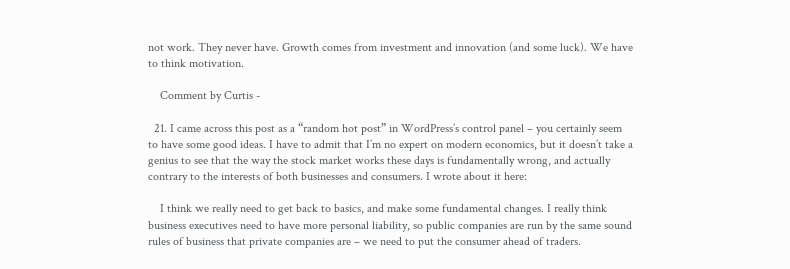not work. They never have. Growth comes from investment and innovation (and some luck). We have to think motivation.

    Comment by Curtis -

  21. I came across this post as a “random hot post” in WordPress’s control panel – you certainly seem to have some good ideas. I have to admit that I’m no expert on modern economics, but it doesn’t take a genius to see that the way the stock market works these days is fundamentally wrong, and actually contrary to the interests of both businesses and consumers. I wrote about it here:

    I think we really need to get back to basics, and make some fundamental changes. I really think business executives need to have more personal liability, so public companies are run by the same sound rules of business that private companies are – we need to put the consumer ahead of traders.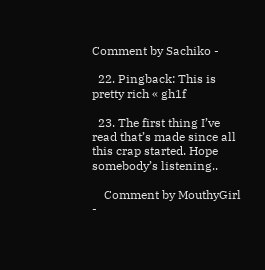Comment by Sachiko -

  22. Pingback: This is pretty rich « gh1f

  23. The first thing I’ve read that’s made since all this crap started. Hope somebody’s listening..

    Comment by MouthyGirl -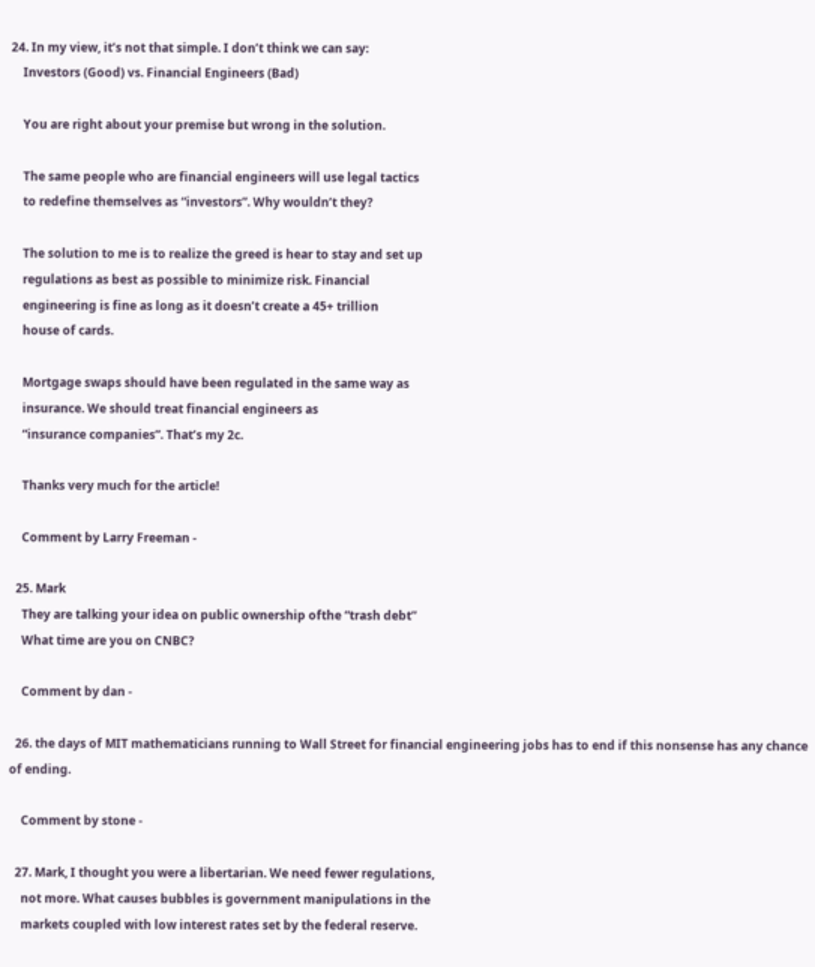24. In my view, it’s not that simple. I don’t think we can say:
    Investors (Good) vs. Financial Engineers (Bad)

    You are right about your premise but wrong in the solution.

    The same people who are financial engineers will use legal tactics
    to redefine themselves as “investors”. Why wouldn’t they?

    The solution to me is to realize the greed is hear to stay and set up
    regulations as best as possible to minimize risk. Financial
    engineering is fine as long as it doesn’t create a 45+ trillion
    house of cards.

    Mortgage swaps should have been regulated in the same way as
    insurance. We should treat financial engineers as
    “insurance companies”. That’s my 2c.

    Thanks very much for the article!

    Comment by Larry Freeman -

  25. Mark
    They are talking your idea on public ownership ofthe “trash debt”
    What time are you on CNBC?

    Comment by dan -

  26. the days of MIT mathematicians running to Wall Street for financial engineering jobs has to end if this nonsense has any chance of ending.

    Comment by stone -

  27. Mark, I thought you were a libertarian. We need fewer regulations,
    not more. What causes bubbles is government manipulations in the
    markets coupled with low interest rates set by the federal reserve.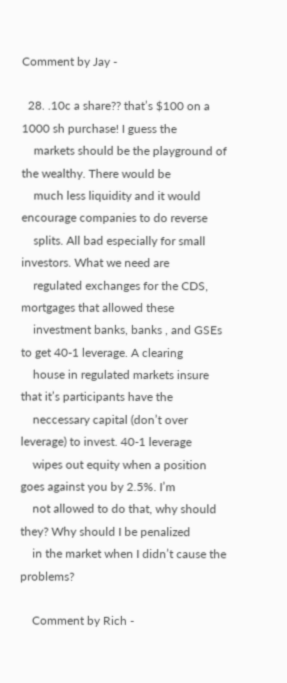Comment by Jay -

  28. .10c a share?? that’s $100 on a 1000 sh purchase! I guess the
    markets should be the playground of the wealthy. There would be
    much less liquidity and it would encourage companies to do reverse
    splits. All bad especially for small investors. What we need are
    regulated exchanges for the CDS, mortgages that allowed these
    investment banks, banks , and GSEs to get 40-1 leverage. A clearing
    house in regulated markets insure that it’s participants have the
    neccessary capital (don’t over leverage) to invest. 40-1 leverage
    wipes out equity when a position goes against you by 2.5%. I’m
    not allowed to do that, why should they? Why should I be penalized
    in the market when I didn’t cause the problems?

    Comment by Rich -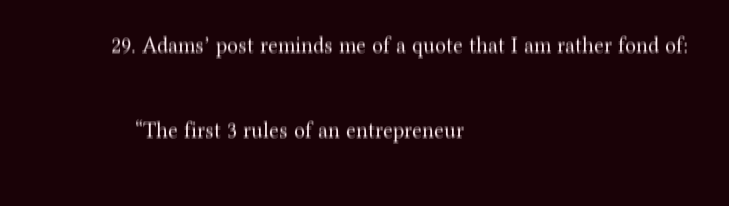29. Adams’ post reminds me of a quote that I am rather fond of:

    “The first 3 rules of an entrepreneur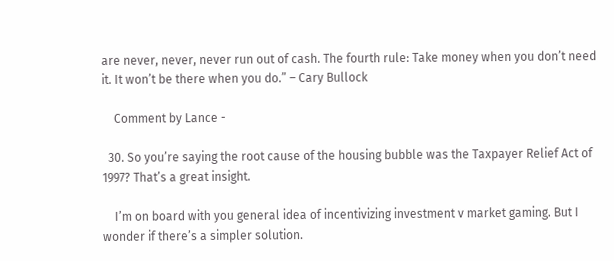are never, never, never run out of cash. The fourth rule: Take money when you don’t need it. It won’t be there when you do.” – Cary Bullock

    Comment by Lance -

  30. So you’re saying the root cause of the housing bubble was the Taxpayer Relief Act of 1997? That’s a great insight.

    I’m on board with you general idea of incentivizing investment v market gaming. But I wonder if there’s a simpler solution.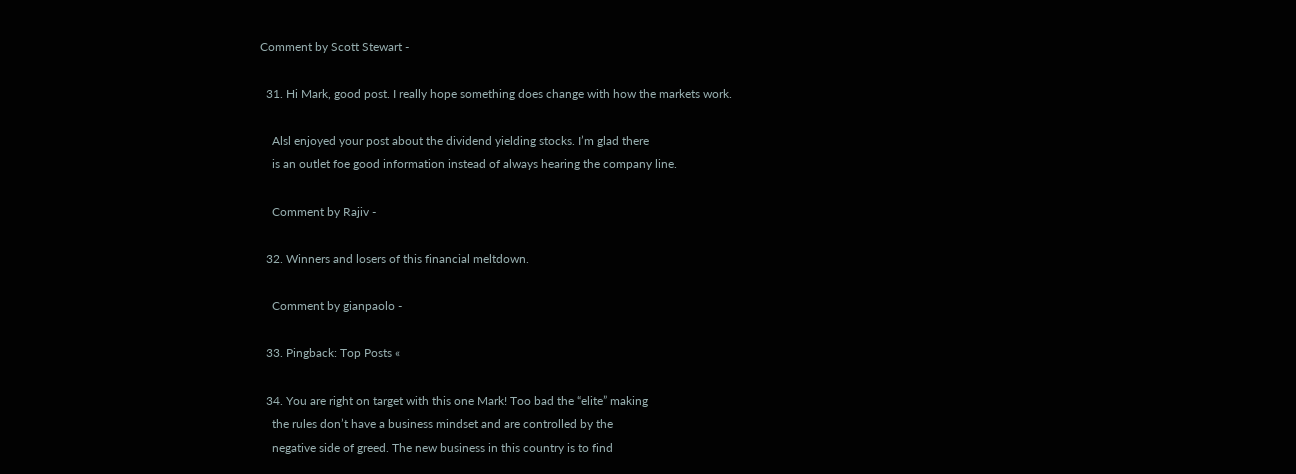Comment by Scott Stewart -

  31. Hi Mark, good post. I really hope something does change with how the markets work.

    Alsl enjoyed your post about the dividend yielding stocks. I’m glad there
    is an outlet foe good information instead of always hearing the company line.

    Comment by Rajiv -

  32. Winners and losers of this financial meltdown.

    Comment by gianpaolo -

  33. Pingback: Top Posts «

  34. You are right on target with this one Mark! Too bad the “elite” making
    the rules don’t have a business mindset and are controlled by the
    negative side of greed. The new business in this country is to find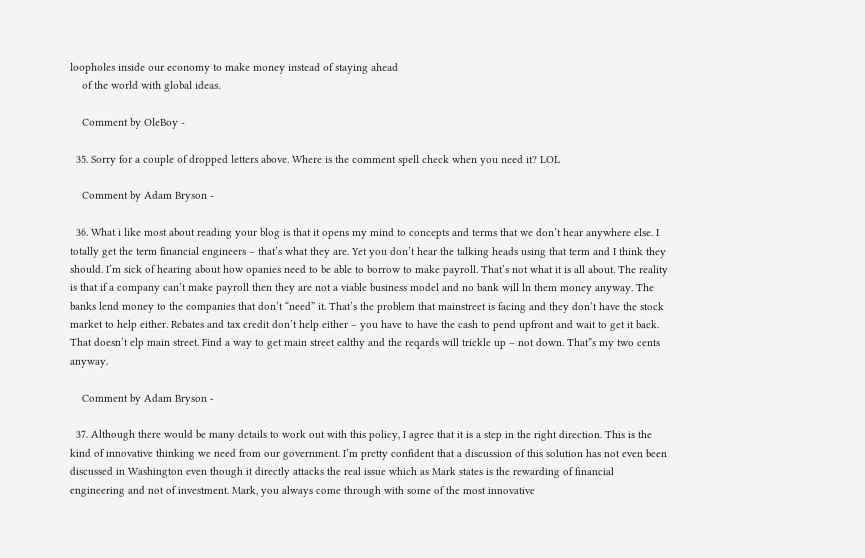loopholes inside our economy to make money instead of staying ahead
    of the world with global ideas.

    Comment by OleBoy -

  35. Sorry for a couple of dropped letters above. Where is the comment spell check when you need it? LOL

    Comment by Adam Bryson -

  36. What i like most about reading your blog is that it opens my mind to concepts and terms that we don’t hear anywhere else. I totally get the term financial engineers – that’s what they are. Yet you don’t hear the talking heads using that term and I think they should. I’m sick of hearing about how opanies need to be able to borrow to make payroll. That’s not what it is all about. The reality is that if a company can’t make payroll then they are not a viable business model and no bank will ln them money anyway. The banks lend money to the companies that don’t “need” it. That’s the problem that mainstreet is facing and they don’t have the stock market to help either. Rebates and tax credit don’t help either – you have to have the cash to pend upfront and wait to get it back. That doesn’t elp main street. Find a way to get main street ealthy and the reqards will trickle up – not down. That”s my two cents anyway.

    Comment by Adam Bryson -

  37. Although there would be many details to work out with this policy, I agree that it is a step in the right direction. This is the kind of innovative thinking we need from our government. I’m pretty confident that a discussion of this solution has not even been discussed in Washington even though it directly attacks the real issue which as Mark states is the rewarding of financial engineering and not of investment. Mark, you always come through with some of the most innovative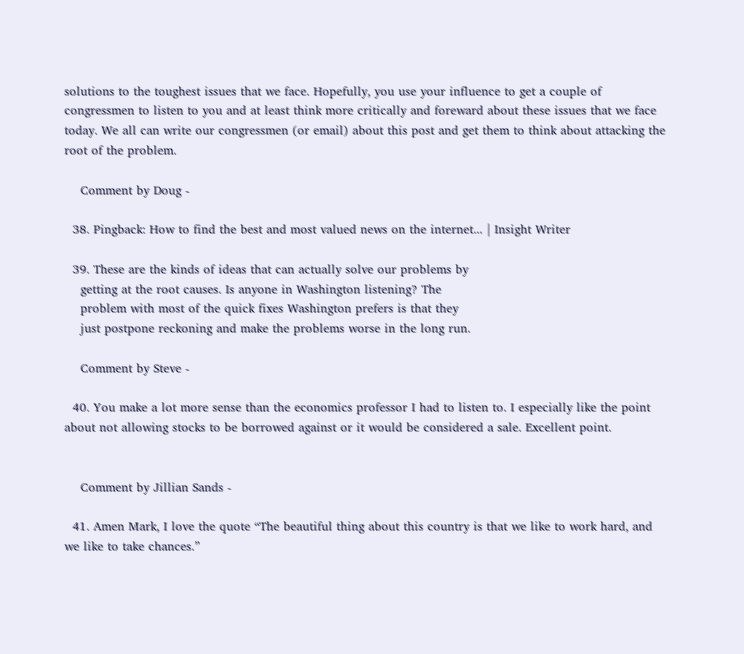solutions to the toughest issues that we face. Hopefully, you use your influence to get a couple of congressmen to listen to you and at least think more critically and foreward about these issues that we face today. We all can write our congressmen (or email) about this post and get them to think about attacking the root of the problem.

    Comment by Doug -

  38. Pingback: How to find the best and most valued news on the internet... | Insight Writer

  39. These are the kinds of ideas that can actually solve our problems by
    getting at the root causes. Is anyone in Washington listening? The
    problem with most of the quick fixes Washington prefers is that they
    just postpone reckoning and make the problems worse in the long run.

    Comment by Steve -

  40. You make a lot more sense than the economics professor I had to listen to. I especially like the point about not allowing stocks to be borrowed against or it would be considered a sale. Excellent point.


    Comment by Jillian Sands -

  41. Amen Mark, I love the quote “The beautiful thing about this country is that we like to work hard, and we like to take chances.”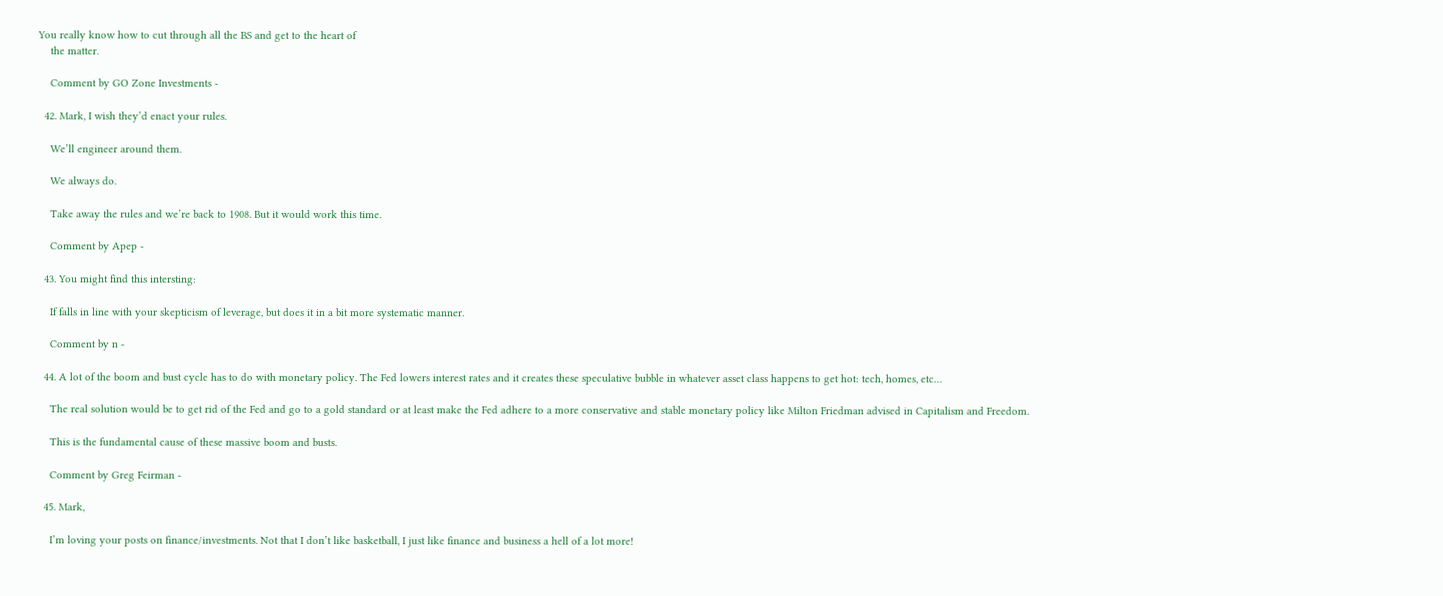You really know how to cut through all the BS and get to the heart of
    the matter.

    Comment by GO Zone Investments -

  42. Mark, I wish they’d enact your rules.

    We’ll engineer around them.

    We always do.

    Take away the rules and we’re back to 1908. But it would work this time.

    Comment by Apep -

  43. You might find this intersting:

    If falls in line with your skepticism of leverage, but does it in a bit more systematic manner.

    Comment by n -

  44. A lot of the boom and bust cycle has to do with monetary policy. The Fed lowers interest rates and it creates these speculative bubble in whatever asset class happens to get hot: tech, homes, etc…

    The real solution would be to get rid of the Fed and go to a gold standard or at least make the Fed adhere to a more conservative and stable monetary policy like Milton Friedman advised in Capitalism and Freedom.

    This is the fundamental cause of these massive boom and busts.

    Comment by Greg Feirman -

  45. Mark,

    I’m loving your posts on finance/investments. Not that I don’t like basketball, I just like finance and business a hell of a lot more!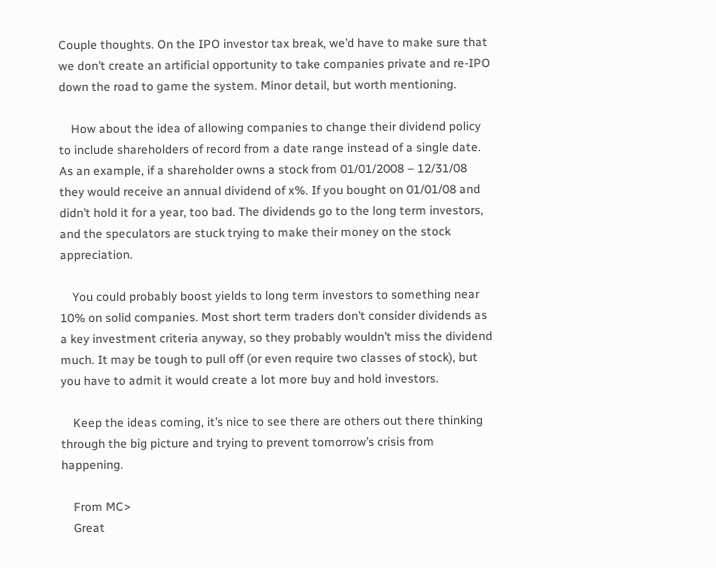Couple thoughts. On the IPO investor tax break, we’d have to make sure that we don’t create an artificial opportunity to take companies private and re-IPO down the road to game the system. Minor detail, but worth mentioning.

    How about the idea of allowing companies to change their dividend policy to include shareholders of record from a date range instead of a single date. As an example, if a shareholder owns a stock from 01/01/2008 – 12/31/08 they would receive an annual dividend of x%. If you bought on 01/01/08 and didn’t hold it for a year, too bad. The dividends go to the long term investors, and the speculators are stuck trying to make their money on the stock appreciation.

    You could probably boost yields to long term investors to something near 10% on solid companies. Most short term traders don’t consider dividends as a key investment criteria anyway, so they probably wouldn’t miss the dividend much. It may be tough to pull off (or even require two classes of stock), but you have to admit it would create a lot more buy and hold investors.

    Keep the ideas coming, it’s nice to see there are others out there thinking through the big picture and trying to prevent tomorrow’s crisis from happening.

    From MC>
    Great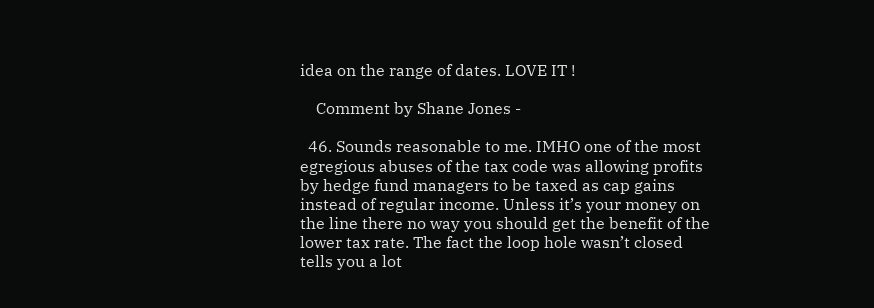idea on the range of dates. LOVE IT !

    Comment by Shane Jones -

  46. Sounds reasonable to me. IMHO one of the most egregious abuses of the tax code was allowing profits by hedge fund managers to be taxed as cap gains instead of regular income. Unless it’s your money on the line there no way you should get the benefit of the lower tax rate. The fact the loop hole wasn’t closed tells you a lot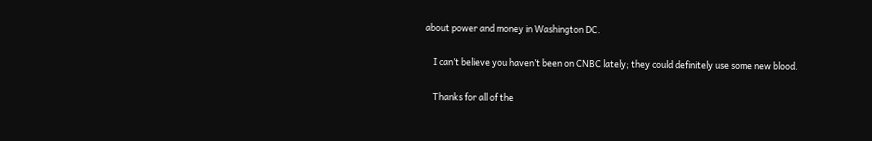about power and money in Washington DC.

    I can’t believe you haven’t been on CNBC lately; they could definitely use some new blood.

    Thanks for all of the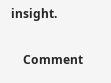insight.

    Comment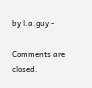by l.a.guy -

Comments are closed.